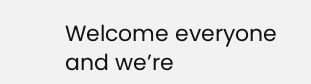Welcome everyone and we’re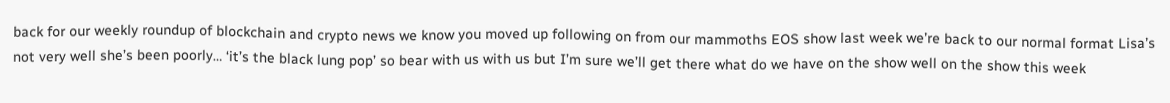back for our weekly roundup of blockchain and crypto news we know you moved up following on from our mammoths EOS show last week we’re back to our normal format Lisa’s not very well she’s been poorly… ‘it’s the black lung pop’ so bear with us with us but I’m sure we’ll get there what do we have on the show well on the show this week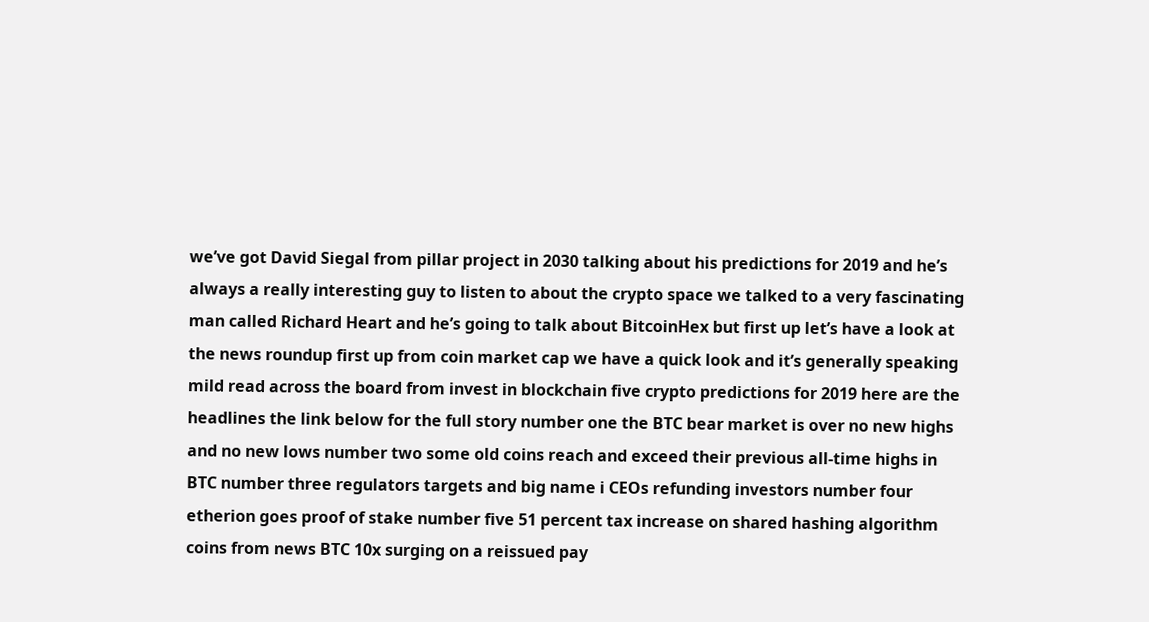we’ve got David Siegal from pillar project in 2030 talking about his predictions for 2019 and he’s always a really interesting guy to listen to about the crypto space we talked to a very fascinating man called Richard Heart and he’s going to talk about BitcoinHex but first up let’s have a look at the news roundup first up from coin market cap we have a quick look and it’s generally speaking mild read across the board from invest in blockchain five crypto predictions for 2019 here are the headlines the link below for the full story number one the BTC bear market is over no new highs and no new lows number two some old coins reach and exceed their previous all-time highs in BTC number three regulators targets and big name i CEOs refunding investors number four etherion goes proof of stake number five 51 percent tax increase on shared hashing algorithm coins from news BTC 10x surging on a reissued pay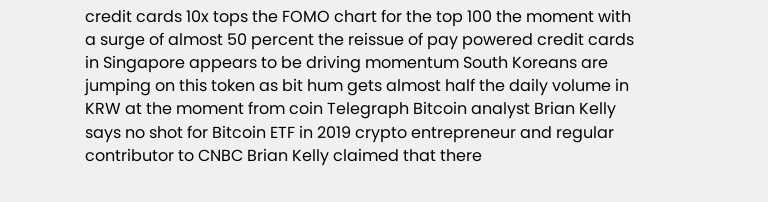credit cards 10x tops the FOMO chart for the top 100 the moment with a surge of almost 50 percent the reissue of pay powered credit cards in Singapore appears to be driving momentum South Koreans are jumping on this token as bit hum gets almost half the daily volume in KRW at the moment from coin Telegraph Bitcoin analyst Brian Kelly says no shot for Bitcoin ETF in 2019 crypto entrepreneur and regular contributor to CNBC Brian Kelly claimed that there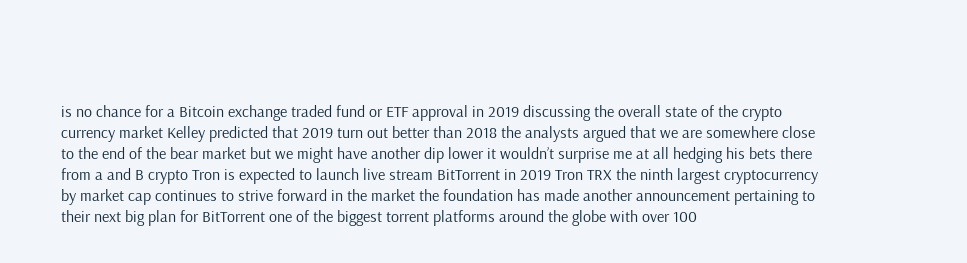is no chance for a Bitcoin exchange traded fund or ETF approval in 2019 discussing the overall state of the crypto currency market Kelley predicted that 2019 turn out better than 2018 the analysts argued that we are somewhere close to the end of the bear market but we might have another dip lower it wouldn’t surprise me at all hedging his bets there from a and B crypto Tron is expected to launch live stream BitTorrent in 2019 Tron TRX the ninth largest cryptocurrency by market cap continues to strive forward in the market the foundation has made another announcement pertaining to their next big plan for BitTorrent one of the biggest torrent platforms around the globe with over 100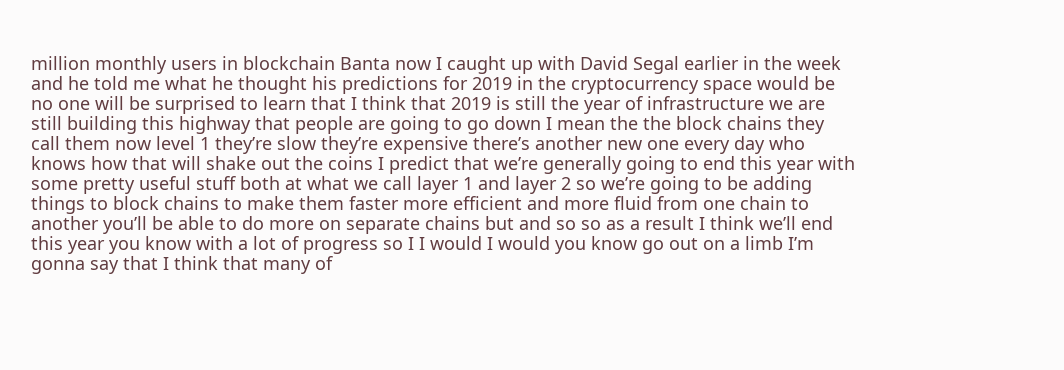million monthly users in blockchain Banta now I caught up with David Segal earlier in the week and he told me what he thought his predictions for 2019 in the cryptocurrency space would be no one will be surprised to learn that I think that 2019 is still the year of infrastructure we are still building this highway that people are going to go down I mean the the block chains they call them now level 1 they’re slow they’re expensive there’s another new one every day who knows how that will shake out the coins I predict that we’re generally going to end this year with some pretty useful stuff both at what we call layer 1 and layer 2 so we’re going to be adding things to block chains to make them faster more efficient and more fluid from one chain to another you’ll be able to do more on separate chains but and so so as a result I think we’ll end this year you know with a lot of progress so I I would I would you know go out on a limb I’m gonna say that I think that many of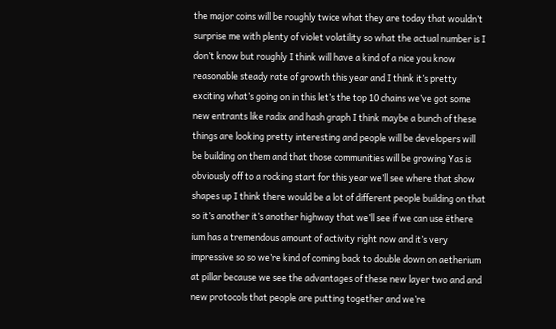the major coins will be roughly twice what they are today that wouldn’t surprise me with plenty of violet volatility so what the actual number is I don’t know but roughly I think will have a kind of a nice you know reasonable steady rate of growth this year and I think it’s pretty exciting what’s going on in this let’s the top 10 chains we’ve got some new entrants like radix and hash graph I think maybe a bunch of these things are looking pretty interesting and people will be developers will be building on them and that those communities will be growing Yas is obviously off to a rocking start for this year we’ll see where that show shapes up I think there would be a lot of different people building on that so it’s another it’s another highway that we’ll see if we can use ëthere ium has a tremendous amount of activity right now and it’s very impressive so so we’re kind of coming back to double down on aetherium at pillar because we see the advantages of these new layer two and and new protocols that people are putting together and we’re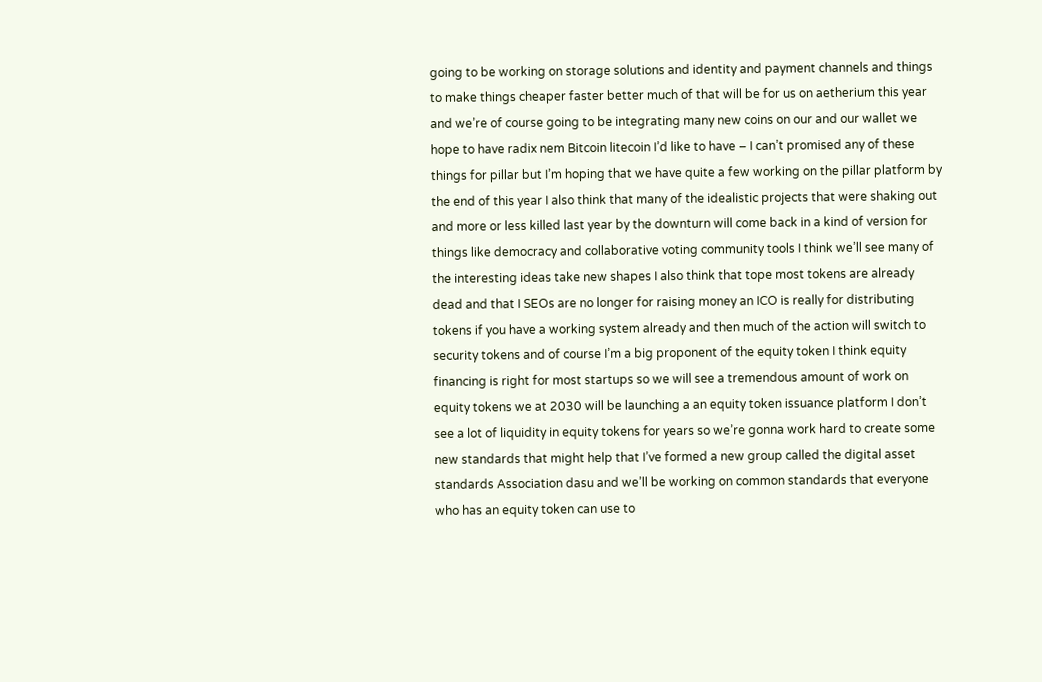going to be working on storage solutions and identity and payment channels and things to make things cheaper faster better much of that will be for us on aetherium this year and we’re of course going to be integrating many new coins on our and our wallet we hope to have radix nem Bitcoin litecoin I’d like to have – I can’t promised any of these things for pillar but I’m hoping that we have quite a few working on the pillar platform by the end of this year I also think that many of the idealistic projects that were shaking out and more or less killed last year by the downturn will come back in a kind of version for things like democracy and collaborative voting community tools I think we’ll see many of the interesting ideas take new shapes I also think that tope most tokens are already dead and that I SEOs are no longer for raising money an ICO is really for distributing tokens if you have a working system already and then much of the action will switch to security tokens and of course I’m a big proponent of the equity token I think equity financing is right for most startups so we will see a tremendous amount of work on equity tokens we at 2030 will be launching a an equity token issuance platform I don’t see a lot of liquidity in equity tokens for years so we’re gonna work hard to create some new standards that might help that I’ve formed a new group called the digital asset standards Association dasu and we’ll be working on common standards that everyone who has an equity token can use to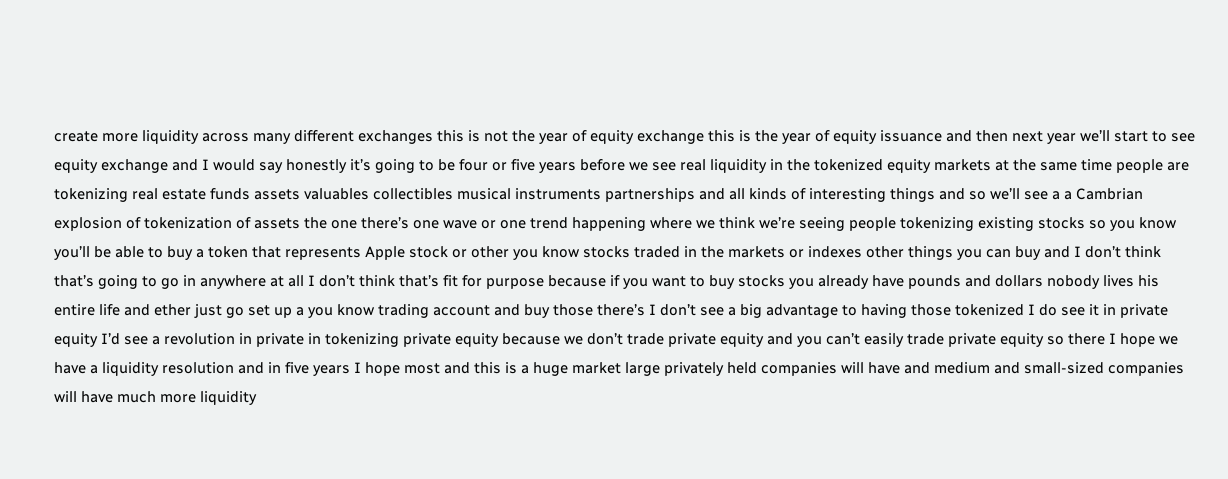create more liquidity across many different exchanges this is not the year of equity exchange this is the year of equity issuance and then next year we’ll start to see equity exchange and I would say honestly it’s going to be four or five years before we see real liquidity in the tokenized equity markets at the same time people are tokenizing real estate funds assets valuables collectibles musical instruments partnerships and all kinds of interesting things and so we’ll see a a Cambrian explosion of tokenization of assets the one there’s one wave or one trend happening where we think we’re seeing people tokenizing existing stocks so you know you’ll be able to buy a token that represents Apple stock or other you know stocks traded in the markets or indexes other things you can buy and I don’t think that’s going to go in anywhere at all I don’t think that’s fit for purpose because if you want to buy stocks you already have pounds and dollars nobody lives his entire life and ether just go set up a you know trading account and buy those there’s I don’t see a big advantage to having those tokenized I do see it in private equity I’d see a revolution in private in tokenizing private equity because we don’t trade private equity and you can’t easily trade private equity so there I hope we have a liquidity resolution and in five years I hope most and this is a huge market large privately held companies will have and medium and small-sized companies will have much more liquidity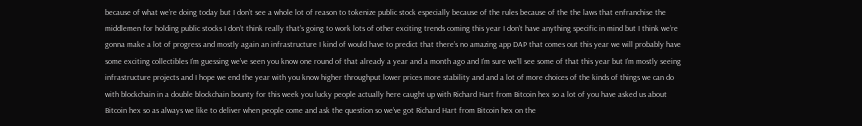because of what we’re doing today but I don’t see a whole lot of reason to tokenize public stock especially because of the rules because of the the laws that enfranchise the middlemen for holding public stocks I don’t think really that’s going to work lots of other exciting trends coming this year I don’t have anything specific in mind but I think we’re gonna make a lot of progress and mostly again an infrastructure I kind of would have to predict that there’s no amazing app DAP that comes out this year we will probably have some exciting collectibles I’m guessing we’ve seen you know one round of that already a year and a month ago and I’m sure we’ll see some of that this year but I’m mostly seeing infrastructure projects and I hope we end the year with you know higher throughput lower prices more stability and and a lot of more choices of the kinds of things we can do with blockchain in a double blockchain bounty for this week you lucky people actually here caught up with Richard Hart from Bitcoin hex so a lot of you have asked us about Bitcoin hex so as always we like to deliver when people come and ask the question so we’ve got Richard Hart from Bitcoin hex on the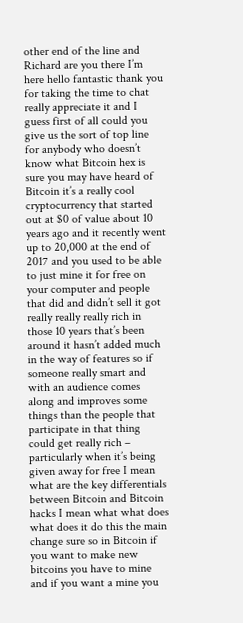other end of the line and Richard are you there I’m here hello fantastic thank you for taking the time to chat really appreciate it and I guess first of all could you give us the sort of top line for anybody who doesn’t know what Bitcoin hex is sure you may have heard of Bitcoin it’s a really cool cryptocurrency that started out at $0 of value about 10 years ago and it recently went up to 20,000 at the end of 2017 and you used to be able to just mine it for free on your computer and people that did and didn’t sell it got really really really rich in those 10 years that’s been around it hasn’t added much in the way of features so if someone really smart and with an audience comes along and improves some things than the people that participate in that thing could get really rich – particularly when it’s being given away for free I mean what are the key differentials between Bitcoin and Bitcoin hacks I mean what what does what does it do this the main change sure so in Bitcoin if you want to make new bitcoins you have to mine and if you want a mine you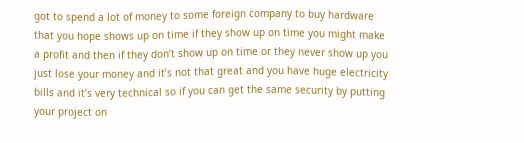got to spend a lot of money to some foreign company to buy hardware that you hope shows up on time if they show up on time you might make a profit and then if they don’t show up on time or they never show up you just lose your money and it’s not that great and you have huge electricity bills and it’s very technical so if you can get the same security by putting your project on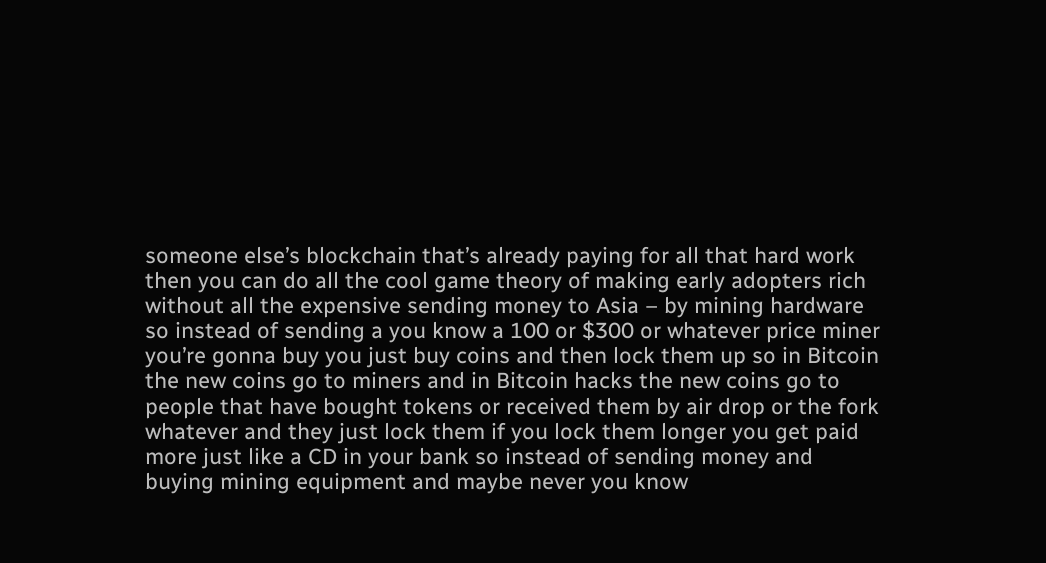someone else’s blockchain that’s already paying for all that hard work then you can do all the cool game theory of making early adopters rich without all the expensive sending money to Asia – by mining hardware so instead of sending a you know a 100 or $300 or whatever price miner you’re gonna buy you just buy coins and then lock them up so in Bitcoin the new coins go to miners and in Bitcoin hacks the new coins go to people that have bought tokens or received them by air drop or the fork whatever and they just lock them if you lock them longer you get paid more just like a CD in your bank so instead of sending money and buying mining equipment and maybe never you know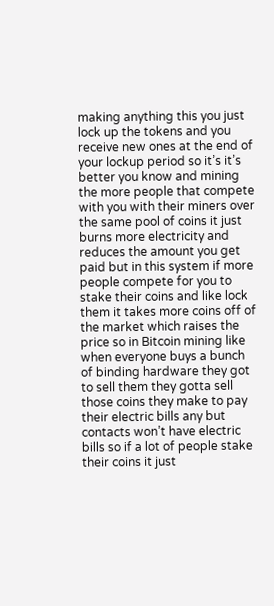making anything this you just lock up the tokens and you receive new ones at the end of your lockup period so it’s it’s better you know and mining the more people that compete with you with their miners over the same pool of coins it just burns more electricity and reduces the amount you get paid but in this system if more people compete for you to stake their coins and like lock them it takes more coins off of the market which raises the price so in Bitcoin mining like when everyone buys a bunch of binding hardware they got to sell them they gotta sell those coins they make to pay their electric bills any but contacts won’t have electric bills so if a lot of people stake their coins it just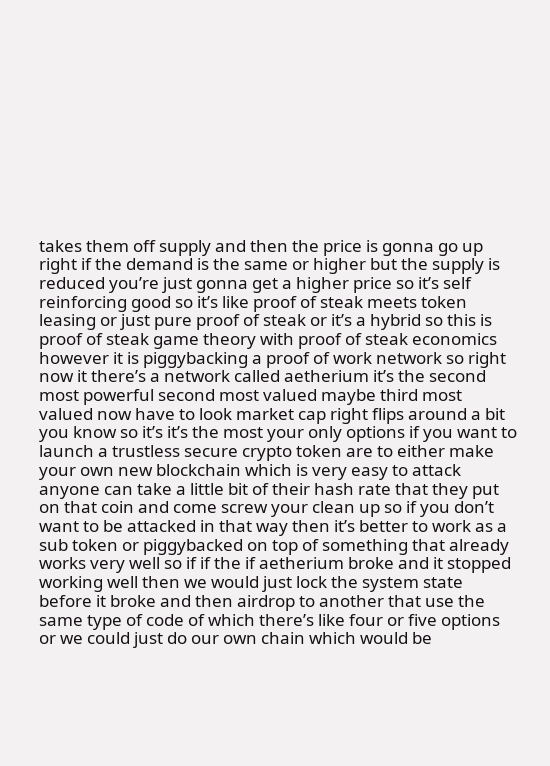takes them off supply and then the price is gonna go up right if the demand is the same or higher but the supply is reduced you’re just gonna get a higher price so it’s self reinforcing good so it’s like proof of steak meets token leasing or just pure proof of steak or it’s a hybrid so this is proof of steak game theory with proof of steak economics however it is piggybacking a proof of work network so right now it there’s a network called aetherium it’s the second most powerful second most valued maybe third most valued now have to look market cap right flips around a bit you know so it’s it’s the most your only options if you want to launch a trustless secure crypto token are to either make your own new blockchain which is very easy to attack anyone can take a little bit of their hash rate that they put on that coin and come screw your clean up so if you don’t want to be attacked in that way then it’s better to work as a sub token or piggybacked on top of something that already works very well so if if the if aetherium broke and it stopped working well then we would just lock the system state before it broke and then airdrop to another that use the same type of code of which there’s like four or five options or we could just do our own chain which would be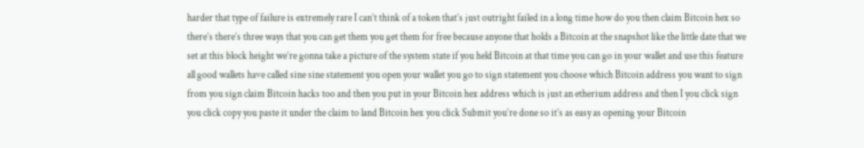harder that type of failure is extremely rare I can’t think of a token that’s just outright failed in a long time how do you then claim Bitcoin hex so there’s there’s three ways that you can get them you get them for free because anyone that holds a Bitcoin at the snapshot like the little date that we set at this block height we’re gonna take a picture of the system state if you held Bitcoin at that time you can go in your wallet and use this feature all good wallets have called sine sine statement you open your wallet you go to sign statement you choose which Bitcoin address you want to sign from you sign claim Bitcoin hacks too and then you put in your Bitcoin hex address which is just an etherium address and then I you click sign you click copy you paste it under the claim to land Bitcoin hex you click Submit you’re done so it’s as easy as opening your Bitcoin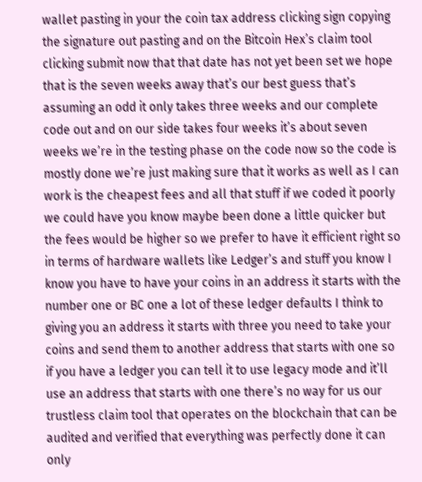wallet pasting in your the coin tax address clicking sign copying the signature out pasting and on the Bitcoin Hex’s claim tool clicking submit now that that date has not yet been set we hope that is the seven weeks away that’s our best guess that’s assuming an odd it only takes three weeks and our complete code out and on our side takes four weeks it’s about seven weeks we’re in the testing phase on the code now so the code is mostly done we’re just making sure that it works as well as I can work is the cheapest fees and all that stuff if we coded it poorly we could have you know maybe been done a little quicker but the fees would be higher so we prefer to have it efficient right so in terms of hardware wallets like Ledger’s and stuff you know I know you have to have your coins in an address it starts with the number one or BC one a lot of these ledger defaults I think to giving you an address it starts with three you need to take your coins and send them to another address that starts with one so if you have a ledger you can tell it to use legacy mode and it’ll use an address that starts with one there’s no way for us our trustless claim tool that operates on the blockchain that can be audited and verified that everything was perfectly done it can only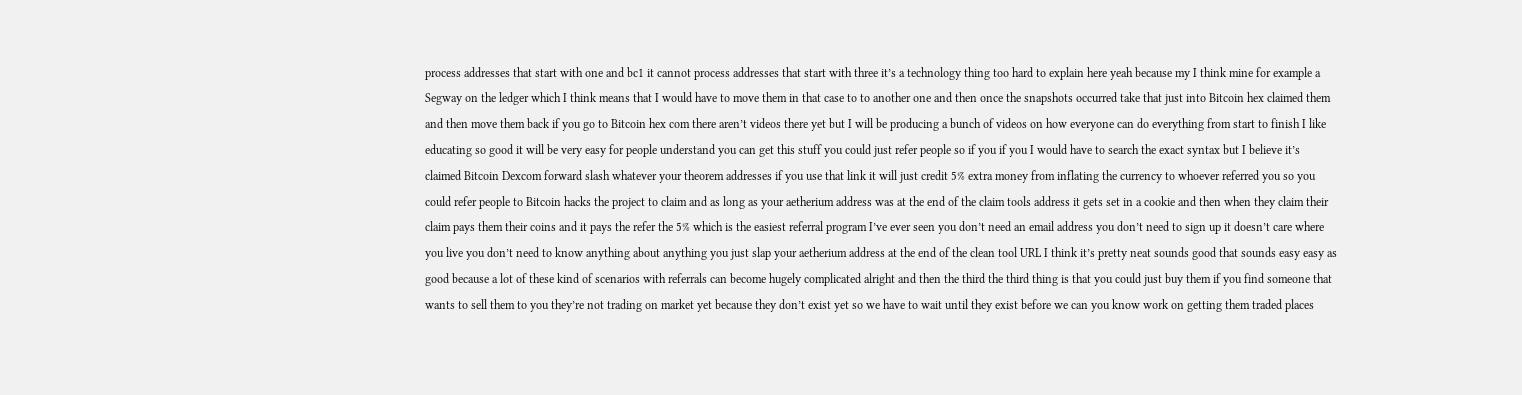process addresses that start with one and bc1 it cannot process addresses that start with three it’s a technology thing too hard to explain here yeah because my I think mine for example a Segway on the ledger which I think means that I would have to move them in that case to to another one and then once the snapshots occurred take that just into Bitcoin hex claimed them and then move them back if you go to Bitcoin hex com there aren’t videos there yet but I will be producing a bunch of videos on how everyone can do everything from start to finish I like educating so good it will be very easy for people understand you can get this stuff you could just refer people so if you if you I would have to search the exact syntax but I believe it’s claimed Bitcoin Dexcom forward slash whatever your theorem addresses if you use that link it will just credit 5% extra money from inflating the currency to whoever referred you so you could refer people to Bitcoin hacks the project to claim and as long as your aetherium address was at the end of the claim tools address it gets set in a cookie and then when they claim their claim pays them their coins and it pays the refer the 5% which is the easiest referral program I’ve ever seen you don’t need an email address you don’t need to sign up it doesn’t care where you live you don’t need to know anything about anything you just slap your aetherium address at the end of the clean tool URL I think it’s pretty neat sounds good that sounds easy easy as good because a lot of these kind of scenarios with referrals can become hugely complicated alright and then the third the third thing is that you could just buy them if you find someone that wants to sell them to you they’re not trading on market yet because they don’t exist yet so we have to wait until they exist before we can you know work on getting them traded places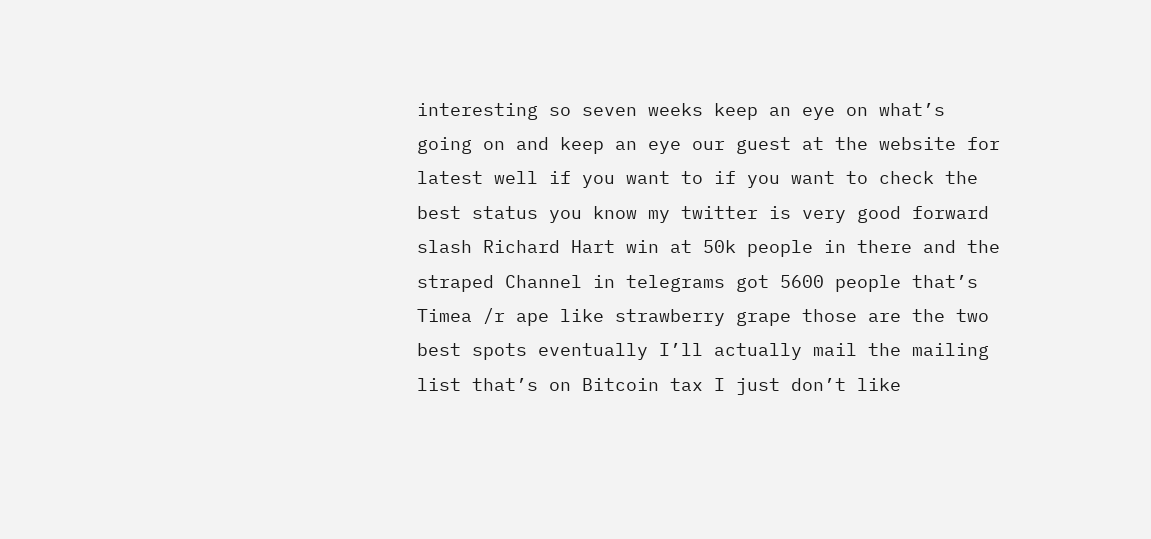interesting so seven weeks keep an eye on what’s going on and keep an eye our guest at the website for latest well if you want to if you want to check the best status you know my twitter is very good forward slash Richard Hart win at 50k people in there and the straped Channel in telegrams got 5600 people that’s Timea /r ape like strawberry grape those are the two best spots eventually I’ll actually mail the mailing list that’s on Bitcoin tax I just don’t like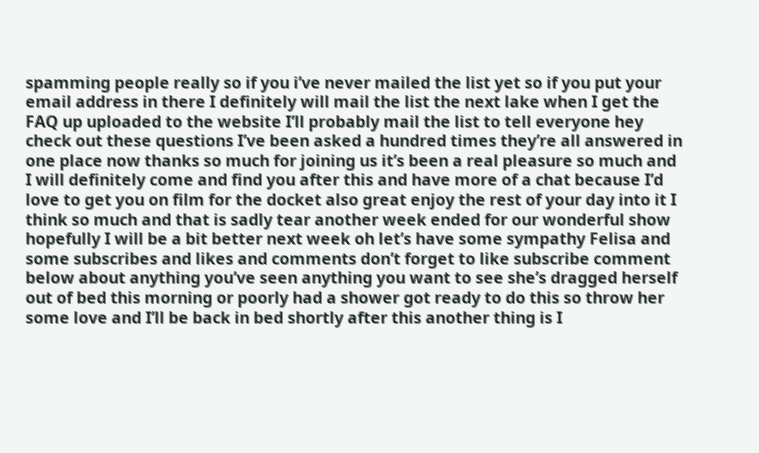spamming people really so if you i’ve never mailed the list yet so if you put your email address in there I definitely will mail the list the next lake when I get the FAQ up uploaded to the website I’ll probably mail the list to tell everyone hey check out these questions I’ve been asked a hundred times they’re all answered in one place now thanks so much for joining us it’s been a real pleasure so much and I will definitely come and find you after this and have more of a chat because I’d love to get you on film for the docket also great enjoy the rest of your day into it I think so much and that is sadly tear another week ended for our wonderful show hopefully I will be a bit better next week oh let’s have some sympathy Felisa and some subscribes and likes and comments don’t forget to like subscribe comment below about anything you’ve seen anything you want to see she’s dragged herself out of bed this morning or poorly had a shower got ready to do this so throw her some love and I’ll be back in bed shortly after this another thing is I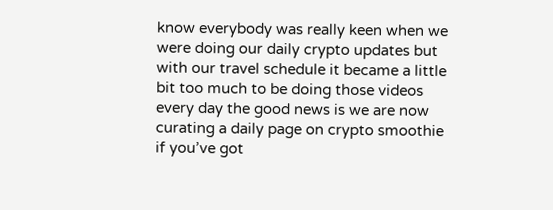know everybody was really keen when we were doing our daily crypto updates but with our travel schedule it became a little bit too much to be doing those videos every day the good news is we are now curating a daily page on crypto smoothie if you’ve got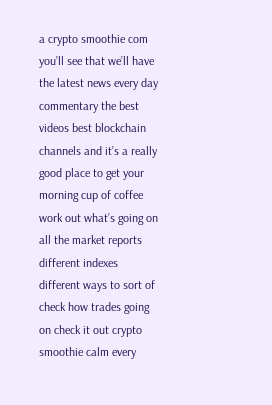a crypto smoothie com you’ll see that we’ll have the latest news every day commentary the best videos best blockchain channels and it’s a really good place to get your morning cup of coffee work out what’s going on all the market reports different indexes different ways to sort of check how trades going on check it out crypto smoothie calm every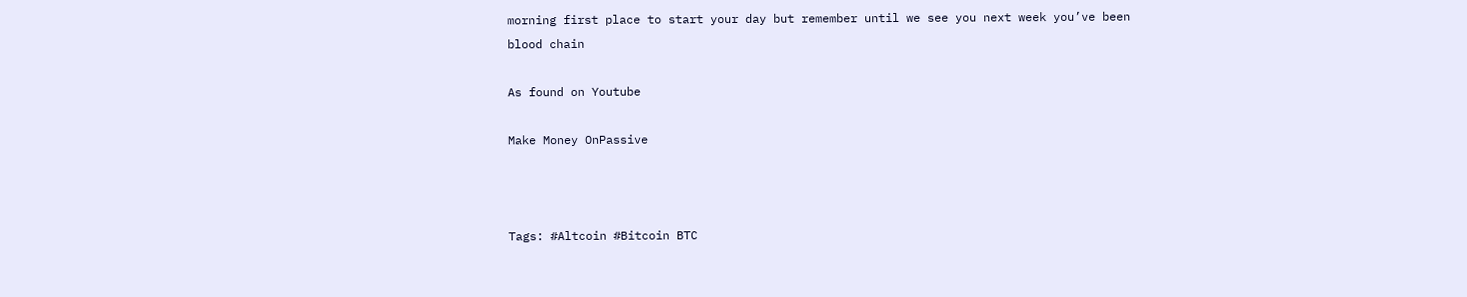morning first place to start your day but remember until we see you next week you’ve been blood chain

As found on Youtube

Make Money OnPassive



Tags: #Altcoin #Bitcoin BTC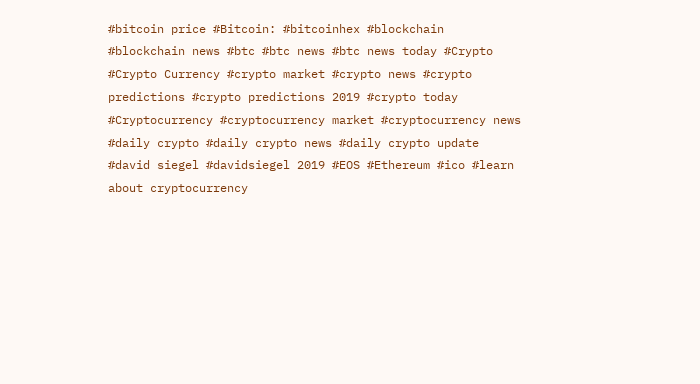#bitcoin price #Bitcoin: #bitcoinhex #blockchain #blockchain news #btc #btc news #btc news today #Crypto #Crypto Currency #crypto market #crypto news #crypto predictions #crypto predictions 2019 #crypto today #Cryptocurrency #cryptocurrency market #cryptocurrency news #daily crypto #daily crypto news #daily crypto update #david siegel #davidsiegel 2019 #EOS #Ethereum #ico #learn about cryptocurrency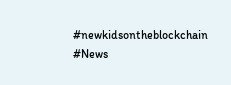#newkidsontheblockchain #News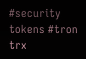#security tokens #tron trx